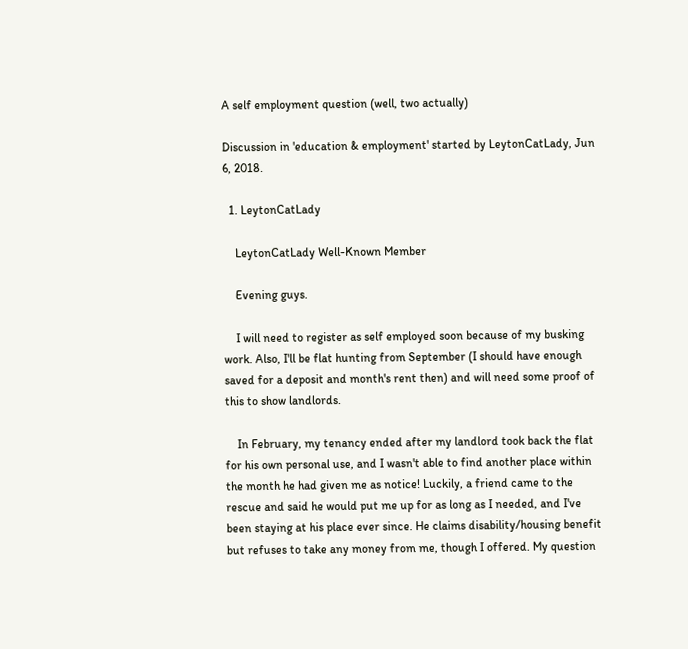A self employment question (well, two actually)

Discussion in 'education & employment' started by LeytonCatLady, Jun 6, 2018.

  1. LeytonCatLady

    LeytonCatLady Well-Known Member

    Evening guys.

    I will need to register as self employed soon because of my busking work. Also, I'll be flat hunting from September (I should have enough saved for a deposit and month's rent then) and will need some proof of this to show landlords.

    In February, my tenancy ended after my landlord took back the flat for his own personal use, and I wasn't able to find another place within the month he had given me as notice! Luckily, a friend came to the rescue and said he would put me up for as long as I needed, and I've been staying at his place ever since. He claims disability/housing benefit but refuses to take any money from me, though I offered. My question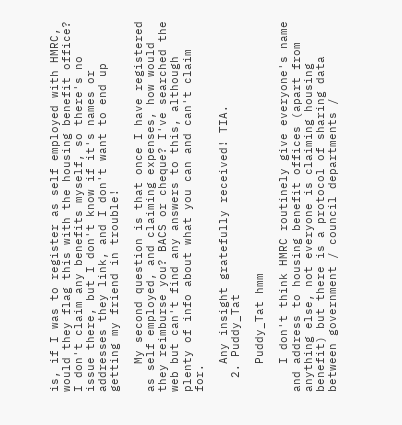is, if I was to register as self employed with HMRC, would they flag this with the housing benefit office? I don't claim any benefits myself, so there's no issue there, but I don't know if it's names or addresses they link, and I don't want to end up getting my friend in trouble!

    My second question is that once I have registered as self employed, and claiming expenses, how would they reimburse you? BACS or cheque? I've searched the web but can't find any answers to this, although plenty of info about what you can and can't claim for.

    Any insight gratefully received! TIA.
  2. Puddy_Tat

    Puddy_Tat hmm

    I don't think HMRC routinely give everyone's name and address to housing benefit offices (apart from anything else, not everyone is claiming housing benefit) but there is a protocol of sharing data between government / council departments /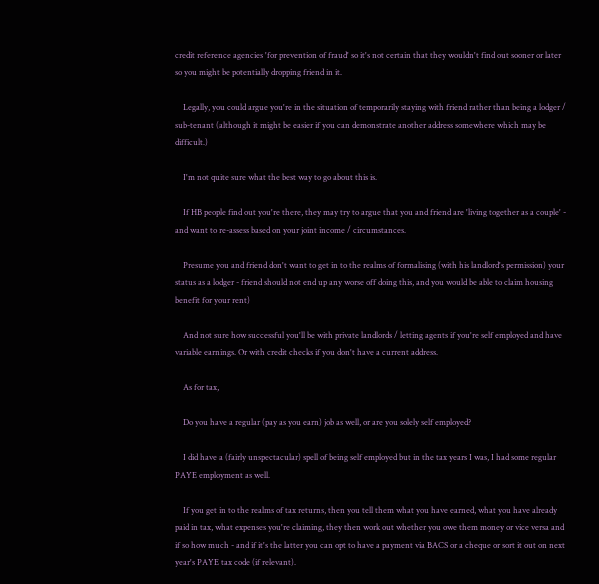credit reference agencies 'for prevention of fraud' so it's not certain that they wouldn't find out sooner or later so you might be potentially dropping friend in it.

    Legally, you could argue you're in the situation of temporarily staying with friend rather than being a lodger / sub-tenant (although it might be easier if you can demonstrate another address somewhere which may be difficult.)

    I'm not quite sure what the best way to go about this is.

    If HB people find out you're there, they may try to argue that you and friend are 'living together as a couple' - and want to re-assess based on your joint income / circumstances.

    Presume you and friend don't want to get in to the realms of formalising (with his landlord's permission) your status as a lodger - friend should not end up any worse off doing this, and you would be able to claim housing benefit for your rent)

    And not sure how successful you'll be with private landlords / letting agents if you're self employed and have variable earnings. Or with credit checks if you don't have a current address.

    As for tax,

    Do you have a regular (pay as you earn) job as well, or are you solely self employed?

    I did have a (fairly unspectacular) spell of being self employed but in the tax years I was, I had some regular PAYE employment as well.

    If you get in to the realms of tax returns, then you tell them what you have earned, what you have already paid in tax, what expenses you're claiming, they then work out whether you owe them money or vice versa and if so how much - and if it's the latter you can opt to have a payment via BACS or a cheque or sort it out on next year's PAYE tax code (if relevant).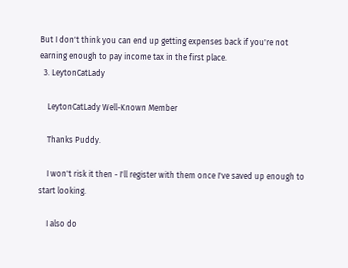But I don't think you can end up getting expenses back if you're not earning enough to pay income tax in the first place.
  3. LeytonCatLady

    LeytonCatLady Well-Known Member

    Thanks Puddy.

    I won't risk it then - I'll register with them once I've saved up enough to start looking.

    I also do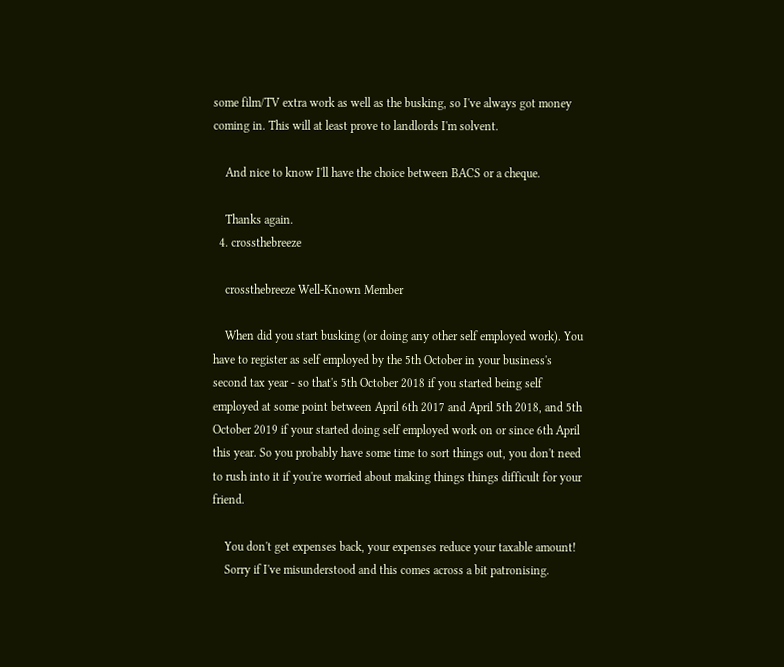some film/TV extra work as well as the busking, so I've always got money coming in. This will at least prove to landlords I'm solvent.

    And nice to know I'll have the choice between BACS or a cheque.

    Thanks again.
  4. crossthebreeze

    crossthebreeze Well-Known Member

    When did you start busking (or doing any other self employed work). You have to register as self employed by the 5th October in your business's second tax year - so that's 5th October 2018 if you started being self employed at some point between April 6th 2017 and April 5th 2018, and 5th October 2019 if your started doing self employed work on or since 6th April this year. So you probably have some time to sort things out, you don't need to rush into it if you're worried about making things things difficult for your friend.

    You don't get expenses back, your expenses reduce your taxable amount!
    Sorry if I've misunderstood and this comes across a bit patronising.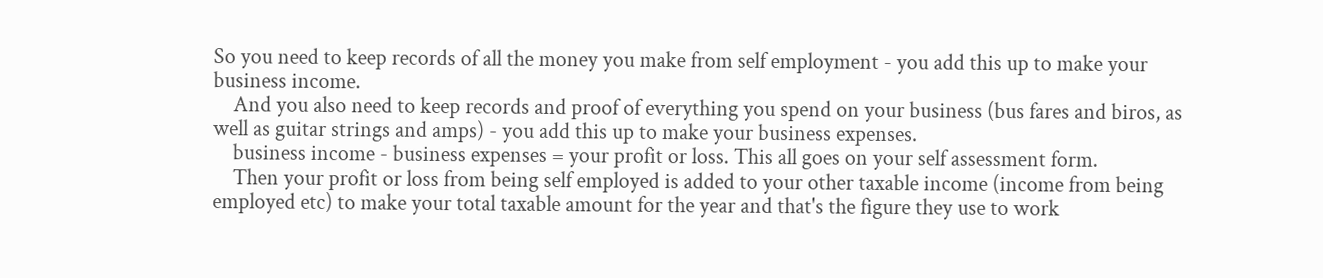So you need to keep records of all the money you make from self employment - you add this up to make your business income.
    And you also need to keep records and proof of everything you spend on your business (bus fares and biros, as well as guitar strings and amps) - you add this up to make your business expenses.
    business income - business expenses = your profit or loss. This all goes on your self assessment form.
    Then your profit or loss from being self employed is added to your other taxable income (income from being employed etc) to make your total taxable amount for the year and that's the figure they use to work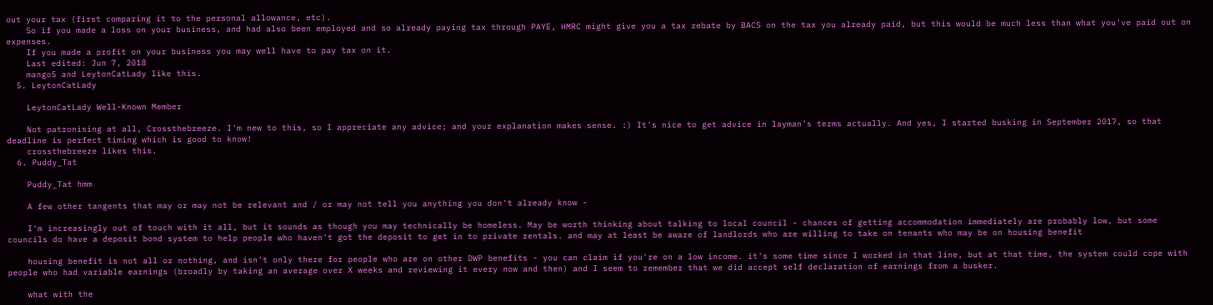out your tax (first comparing it to the personal allowance, etc).
    So if you made a loss on your business, and had also been employed and so already paying tax through PAYE, HMRC might give you a tax rebate by BACS on the tax you already paid, but this would be much less than what you've paid out on expenses.
    If you made a profit on your business you may well have to pay tax on it.
    Last edited: Jun 7, 2018
    mango5 and LeytonCatLady like this.
  5. LeytonCatLady

    LeytonCatLady Well-Known Member

    Not patronising at all, Crossthebreeze. I'm new to this, so I appreciate any advice; and your explanation makes sense. :) It's nice to get advice in layman's terms actually. And yes, I started busking in September 2017, so that deadline is perfect timing which is good to know!
    crossthebreeze likes this.
  6. Puddy_Tat

    Puddy_Tat hmm

    A few other tangents that may or may not be relevant and / or may not tell you anything you don't already know -

    I'm increasingly out of touch with it all, but it sounds as though you may technically be homeless. May be worth thinking about talking to local council - chances of getting accommodation immediately are probably low, but some councils do have a deposit bond system to help people who haven't got the deposit to get in to private rentals. and may at least be aware of landlords who are willing to take on tenants who may be on housing benefit

    housing benefit is not all or nothing, and isn't only there for people who are on other DWP benefits - you can claim if you're on a low income. it's some time since I worked in that line, but at that time, the system could cope with people who had variable earnings (broadly by taking an average over X weeks and reviewing it every now and then) and I seem to remember that we did accept self declaration of earnings from a busker.

    what with the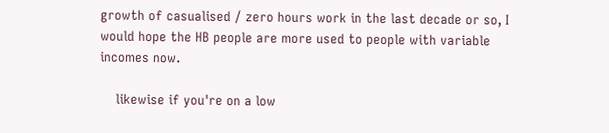growth of casualised / zero hours work in the last decade or so, I would hope the HB people are more used to people with variable incomes now.

    likewise if you're on a low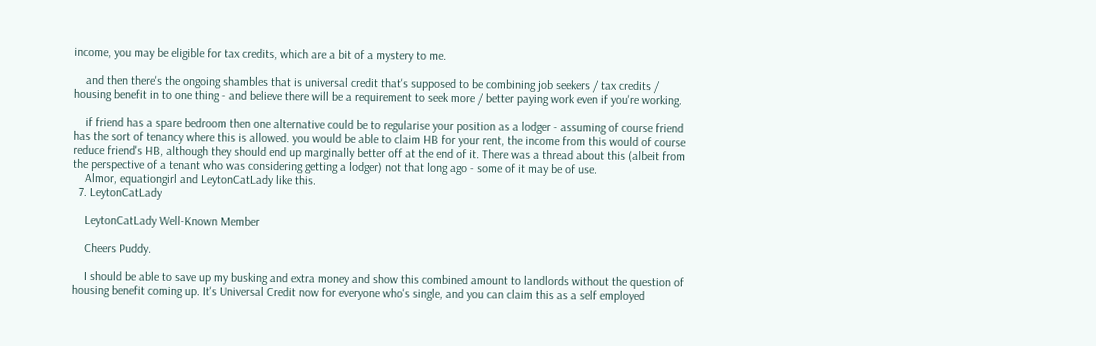income, you may be eligible for tax credits, which are a bit of a mystery to me.

    and then there's the ongoing shambles that is universal credit that's supposed to be combining job seekers / tax credits / housing benefit in to one thing - and believe there will be a requirement to seek more / better paying work even if you're working.

    if friend has a spare bedroom then one alternative could be to regularise your position as a lodger - assuming of course friend has the sort of tenancy where this is allowed. you would be able to claim HB for your rent, the income from this would of course reduce friend's HB, although they should end up marginally better off at the end of it. There was a thread about this (albeit from the perspective of a tenant who was considering getting a lodger) not that long ago - some of it may be of use.
    Almor, equationgirl and LeytonCatLady like this.
  7. LeytonCatLady

    LeytonCatLady Well-Known Member

    Cheers Puddy.

    I should be able to save up my busking and extra money and show this combined amount to landlords without the question of housing benefit coming up. It's Universal Credit now for everyone who's single, and you can claim this as a self employed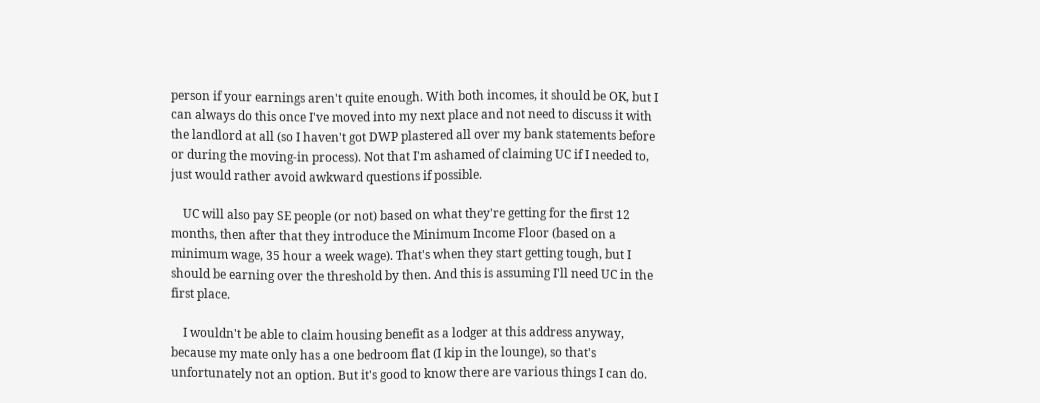person if your earnings aren't quite enough. With both incomes, it should be OK, but I can always do this once I've moved into my next place and not need to discuss it with the landlord at all (so I haven't got DWP plastered all over my bank statements before or during the moving-in process). Not that I'm ashamed of claiming UC if I needed to, just would rather avoid awkward questions if possible.

    UC will also pay SE people (or not) based on what they're getting for the first 12 months, then after that they introduce the Minimum Income Floor (based on a minimum wage, 35 hour a week wage). That's when they start getting tough, but I should be earning over the threshold by then. And this is assuming I'll need UC in the first place.

    I wouldn't be able to claim housing benefit as a lodger at this address anyway, because my mate only has a one bedroom flat (I kip in the lounge), so that's unfortunately not an option. But it's good to know there are various things I can do.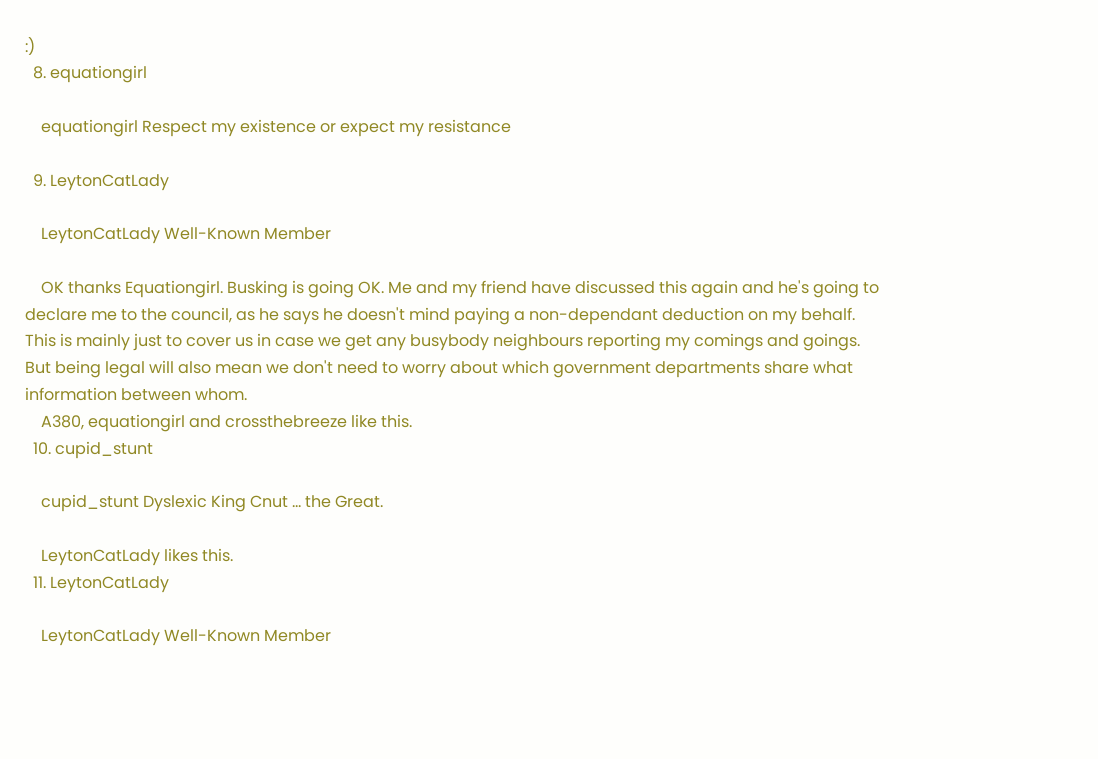:)
  8. equationgirl

    equationgirl Respect my existence or expect my resistance

  9. LeytonCatLady

    LeytonCatLady Well-Known Member

    OK thanks Equationgirl. Busking is going OK. Me and my friend have discussed this again and he's going to declare me to the council, as he says he doesn't mind paying a non-dependant deduction on my behalf. This is mainly just to cover us in case we get any busybody neighbours reporting my comings and goings. But being legal will also mean we don't need to worry about which government departments share what information between whom.
    A380, equationgirl and crossthebreeze like this.
  10. cupid_stunt

    cupid_stunt Dyslexic King Cnut ... the Great.

    LeytonCatLady likes this.
  11. LeytonCatLady

    LeytonCatLady Well-Known Member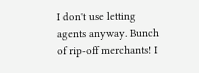I don't use letting agents anyway. Bunch of rip-off merchants! I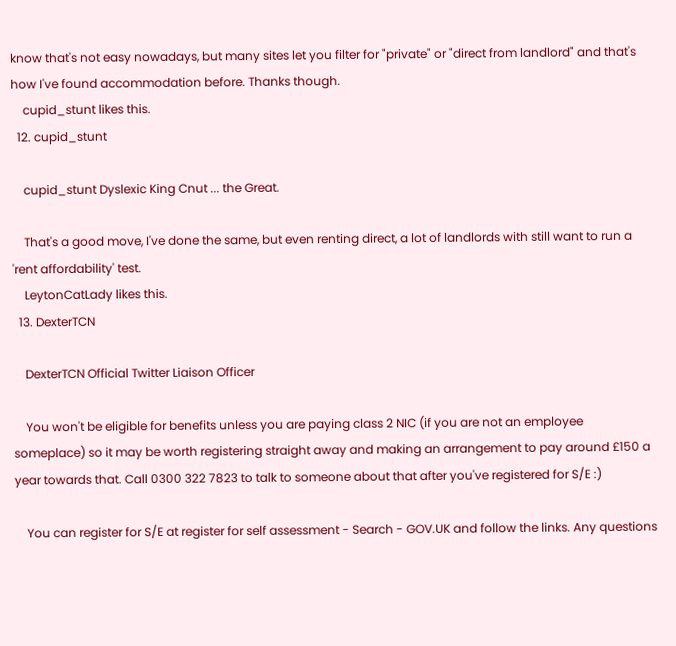know that's not easy nowadays, but many sites let you filter for "private" or "direct from landlord" and that's how I've found accommodation before. Thanks though.
    cupid_stunt likes this.
  12. cupid_stunt

    cupid_stunt Dyslexic King Cnut ... the Great.

    That's a good move, I've done the same, but even renting direct, a lot of landlords with still want to run a 'rent affordability' test.
    LeytonCatLady likes this.
  13. DexterTCN

    DexterTCN Official Twitter Liaison Officer

    You won't be eligible for benefits unless you are paying class 2 NIC (if you are not an employee someplace) so it may be worth registering straight away and making an arrangement to pay around £150 a year towards that. Call 0300 322 7823 to talk to someone about that after you've registered for S/E :)

    You can register for S/E at register for self assessment - Search - GOV.UK and follow the links. Any questions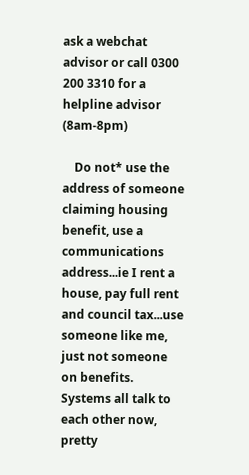ask a webchat advisor or call 0300 200 3310 for a helpline advisor (8am-8pm)

    Do not* use the address of someone claiming housing benefit, use a communications address...ie I rent a house, pay full rent and council tax...use someone like me, just not someone on benefits. Systems all talk to each other now, pretty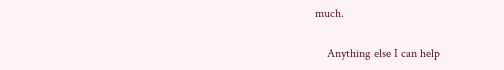much.

    Anything else I can help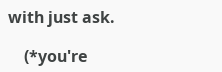with just ask.

    (*you're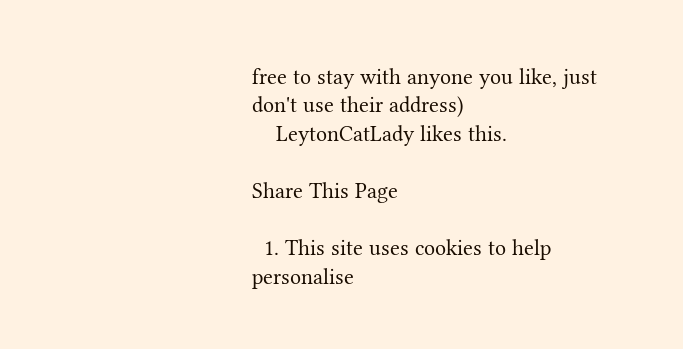free to stay with anyone you like, just don't use their address)
    LeytonCatLady likes this.

Share This Page

  1. This site uses cookies to help personalise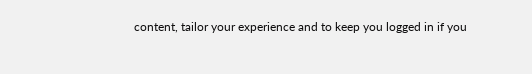content, tailor your experience and to keep you logged in if you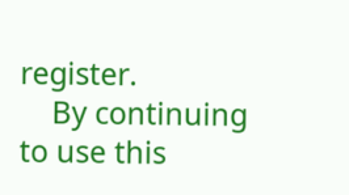register.
    By continuing to use this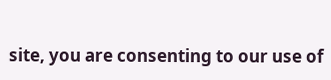site, you are consenting to our use of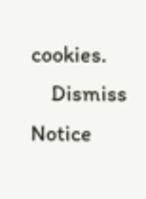cookies.
    Dismiss Notice